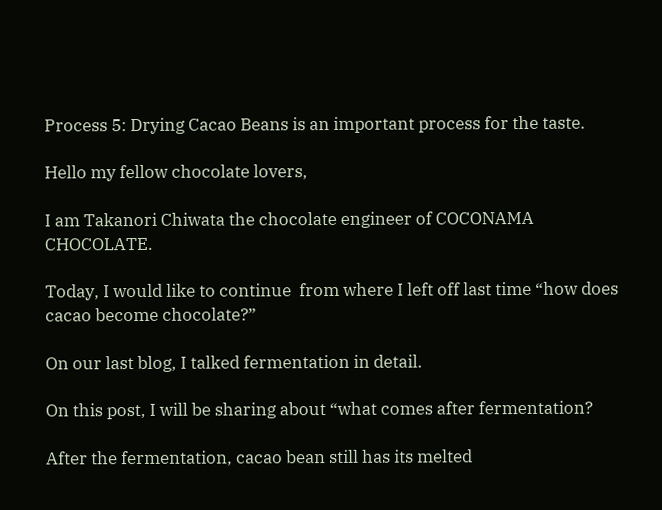Process 5: Drying Cacao Beans is an important process for the taste.

Hello my fellow chocolate lovers,

I am Takanori Chiwata the chocolate engineer of COCONAMA CHOCOLATE.

Today, I would like to continue  from where I left off last time “how does cacao become chocolate?”

On our last blog, I talked fermentation in detail.

On this post, I will be sharing about “what comes after fermentation?

After the fermentation, cacao bean still has its melted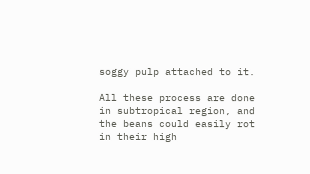soggy pulp attached to it.

All these process are done in subtropical region, and the beans could easily rot in their high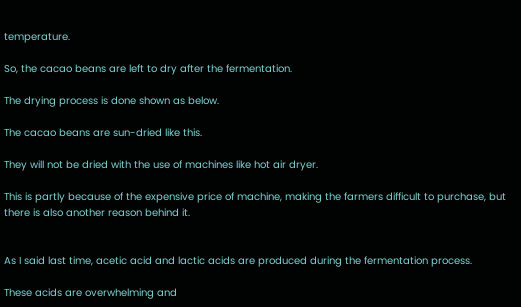temperature.

So, the cacao beans are left to dry after the fermentation.

The drying process is done shown as below.

The cacao beans are sun-dried like this.

They will not be dried with the use of machines like hot air dryer.

This is partly because of the expensive price of machine, making the farmers difficult to purchase, but there is also another reason behind it.


As I said last time, acetic acid and lactic acids are produced during the fermentation process.

These acids are overwhelming and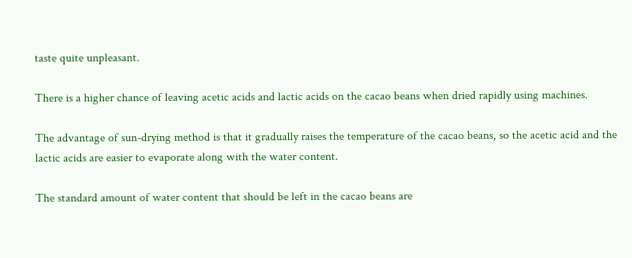taste quite unpleasant.

There is a higher chance of leaving acetic acids and lactic acids on the cacao beans when dried rapidly using machines.

The advantage of sun-drying method is that it gradually raises the temperature of the cacao beans, so the acetic acid and the lactic acids are easier to evaporate along with the water content.

The standard amount of water content that should be left in the cacao beans are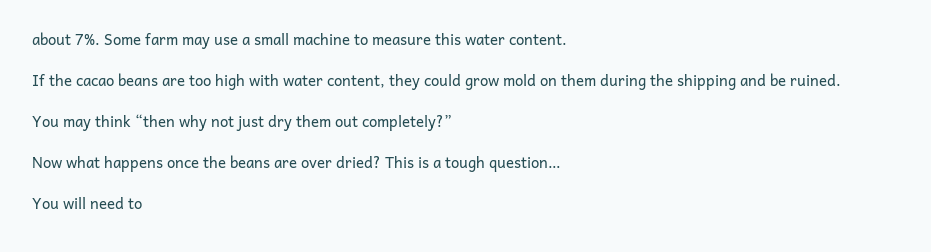about 7%. Some farm may use a small machine to measure this water content.

If the cacao beans are too high with water content, they could grow mold on them during the shipping and be ruined.

You may think “then why not just dry them out completely?”

Now what happens once the beans are over dried? This is a tough question…

You will need to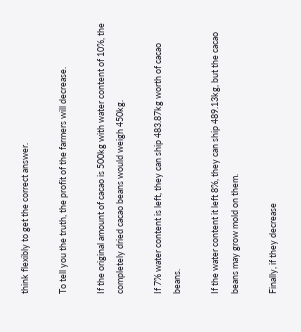think flexibly to get the correct answer.

To tell you the truth, the profit of the farmers will decrease.

If the original amount of cacao is 500kg with water content of 10%, the completely dried cacao beans would weigh 450kg.

If 7% water content is left, they can ship 483.87kg worth of cacao beans.

If the water content it left 8%, they can ship 489.13kg, but the cacao beans may grow mold on them.

Finally, if they decrease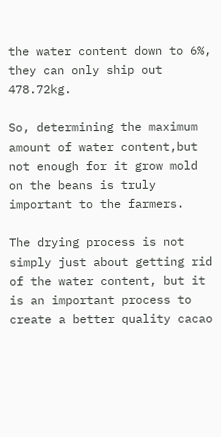the water content down to 6%, they can only ship out 478.72kg.

So, determining the maximum amount of water content,but not enough for it grow mold on the beans is truly important to the farmers.

The drying process is not simply just about getting rid of the water content, but it is an important process to create a better quality cacao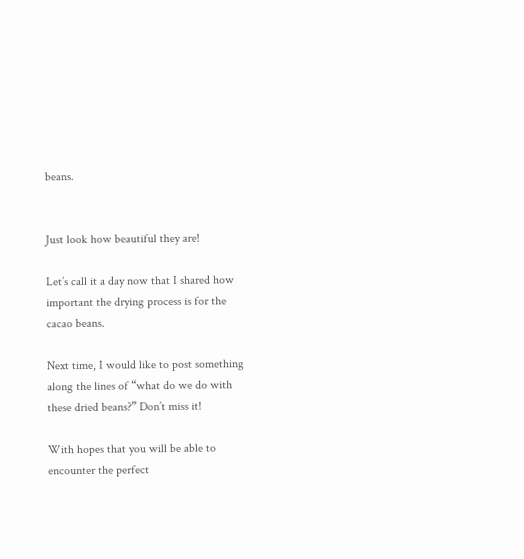beans.


Just look how beautiful they are!

Let’s call it a day now that I shared how important the drying process is for the cacao beans.

Next time, I would like to post something along the lines of “what do we do with these dried beans?” Don’t miss it!

With hopes that you will be able to encounter the perfect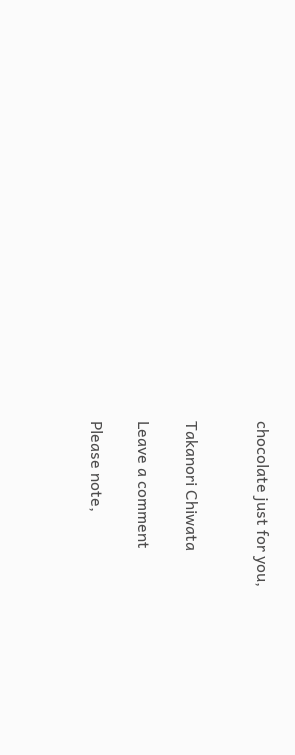chocolate just for you,


Takanori Chiwata

Leave a comment

Please note,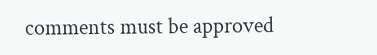comments must be approved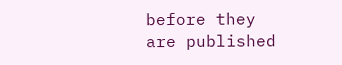before they are published